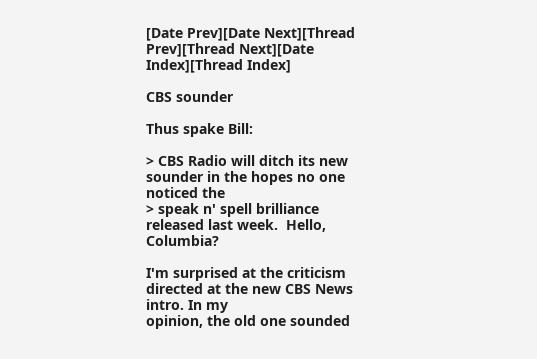[Date Prev][Date Next][Thread Prev][Thread Next][Date Index][Thread Index]

CBS sounder

Thus spake Bill:

> CBS Radio will ditch its new sounder in the hopes no one noticed the
> speak n' spell brilliance released last week.  Hello, Columbia?

I'm surprised at the criticism directed at the new CBS News intro. In my
opinion, the old one sounded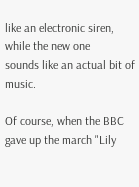like an electronic siren, while the new one
sounds like an actual bit of music.

Of course, when the BBC gave up the march "Lily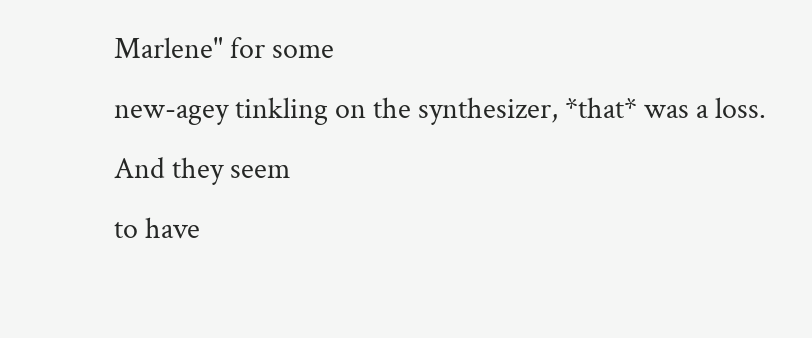Marlene" for some
new-agey tinkling on the synthesizer, *that* was a loss.   And they seem
to have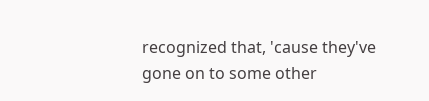recognized that, 'cause they've gone on to some other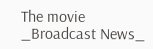The movie _Broadcast News_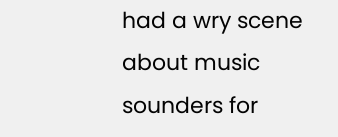had a wry scene about music sounders for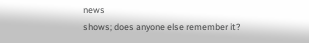news
shows; does anyone else remember it?